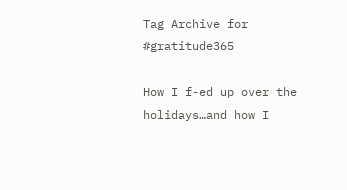Tag Archive for #gratitude365

How I f-ed up over the holidays…and how I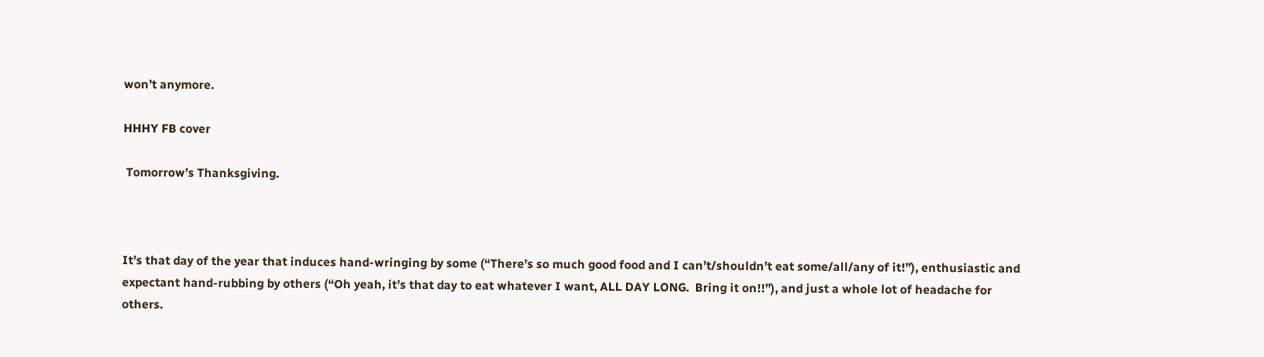won’t anymore.

HHHY FB cover

 Tomorrow’s Thanksgiving.



It’s that day of the year that induces hand-wringing by some (“There’s so much good food and I can’t/shouldn’t eat some/all/any of it!”), enthusiastic and expectant hand-rubbing by others (“Oh yeah, it’s that day to eat whatever I want, ALL DAY LONG.  Bring it on!!”), and just a whole lot of headache for others.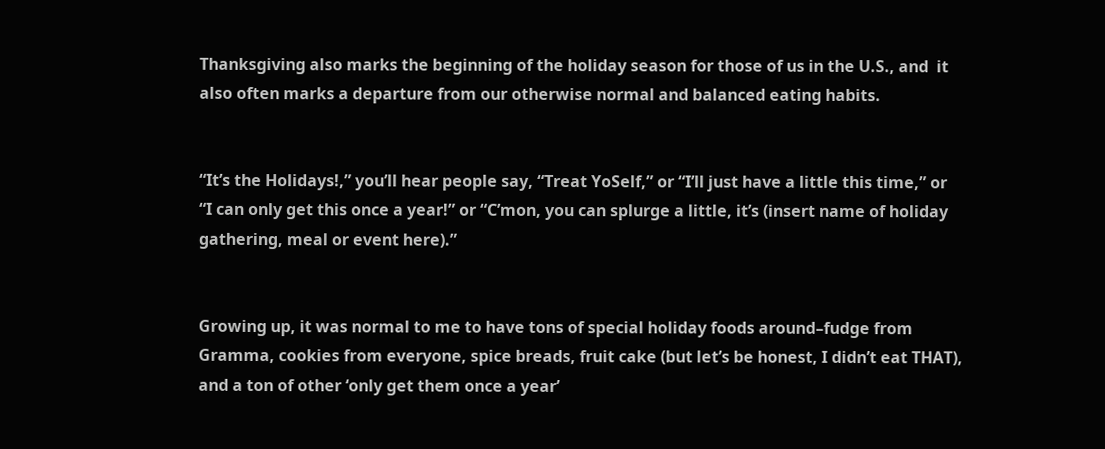Thanksgiving also marks the beginning of the holiday season for those of us in the U.S., and  it also often marks a departure from our otherwise normal and balanced eating habits.


“It’s the Holidays!,” you’ll hear people say, “Treat YoSelf,” or “I’ll just have a little this time,” or “I can only get this once a year!” or “C’mon, you can splurge a little, it’s (insert name of holiday gathering, meal or event here).”


Growing up, it was normal to me to have tons of special holiday foods around–fudge from Gramma, cookies from everyone, spice breads, fruit cake (but let’s be honest, I didn’t eat THAT), and a ton of other ‘only get them once a year’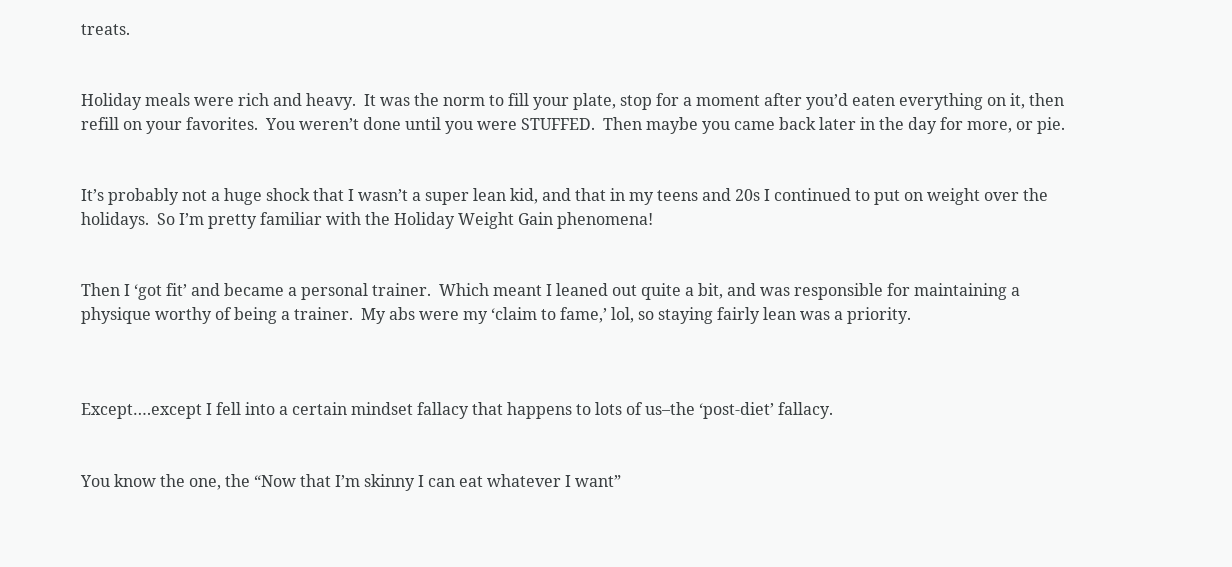treats.


Holiday meals were rich and heavy.  It was the norm to fill your plate, stop for a moment after you’d eaten everything on it, then refill on your favorites.  You weren’t done until you were STUFFED.  Then maybe you came back later in the day for more, or pie.


It’s probably not a huge shock that I wasn’t a super lean kid, and that in my teens and 20s I continued to put on weight over the holidays.  So I’m pretty familiar with the Holiday Weight Gain phenomena!


Then I ‘got fit’ and became a personal trainer.  Which meant I leaned out quite a bit, and was responsible for maintaining a physique worthy of being a trainer.  My abs were my ‘claim to fame,’ lol, so staying fairly lean was a priority.



Except….except I fell into a certain mindset fallacy that happens to lots of us–the ‘post-diet’ fallacy.


You know the one, the “Now that I’m skinny I can eat whatever I want”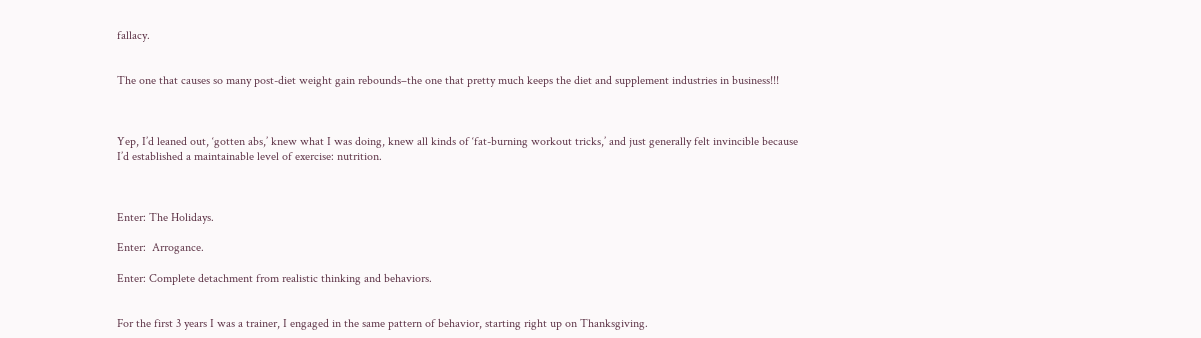fallacy.


The one that causes so many post-diet weight gain rebounds–the one that pretty much keeps the diet and supplement industries in business!!!



Yep, I’d leaned out, ‘gotten abs,’ knew what I was doing, knew all kinds of ‘fat-burning workout tricks,’ and just generally felt invincible because I’d established a maintainable level of exercise: nutrition.



Enter: The Holidays.

Enter:  Arrogance.

Enter: Complete detachment from realistic thinking and behaviors.


For the first 3 years I was a trainer, I engaged in the same pattern of behavior, starting right up on Thanksgiving.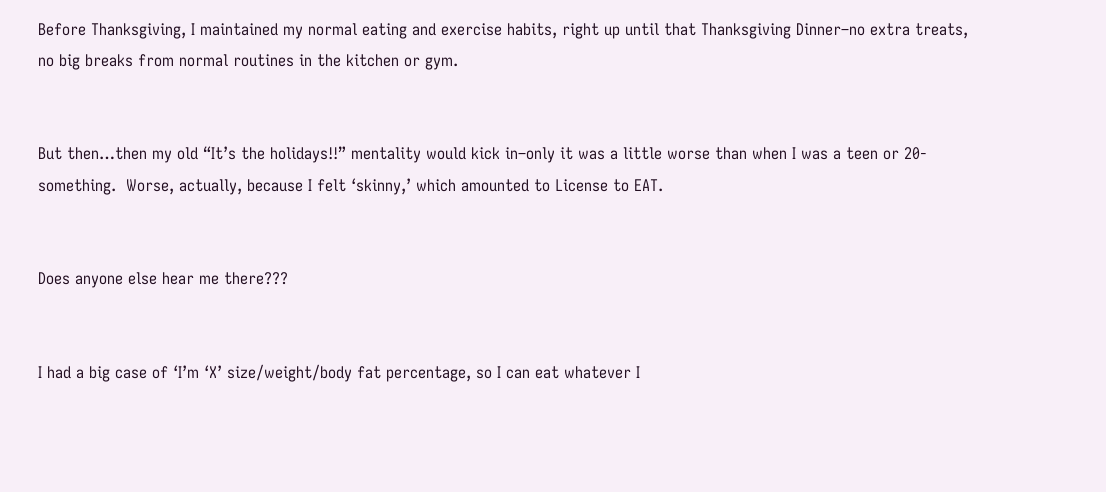Before Thanksgiving, I maintained my normal eating and exercise habits, right up until that Thanksgiving Dinner–no extra treats, no big breaks from normal routines in the kitchen or gym.


But then…then my old “It’s the holidays!!” mentality would kick in–only it was a little worse than when I was a teen or 20-something.  Worse, actually, because I felt ‘skinny,’ which amounted to License to EAT.


Does anyone else hear me there???


I had a big case of ‘I’m ‘X’ size/weight/body fat percentage, so I can eat whatever I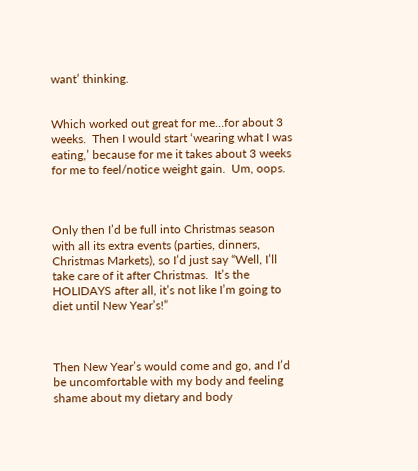want’ thinking.


Which worked out great for me…for about 3 weeks.  Then I would start ‘wearing what I was eating,’ because for me it takes about 3 weeks for me to feel/notice weight gain.  Um, oops.



Only then I’d be full into Christmas season with all its extra events (parties, dinners, Christmas Markets), so I’d just say “Well, I’ll take care of it after Christmas.  It’s the HOLIDAYS after all, it’s not like I’m going to diet until New Year’s!”



Then New Year’s would come and go, and I’d be uncomfortable with my body and feeling shame about my dietary and body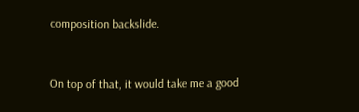composition backslide.


On top of that, it would take me a good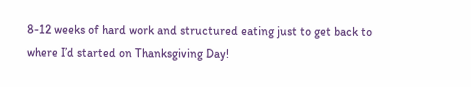8-12 weeks of hard work and structured eating just to get back to where I’d started on Thanksgiving Day!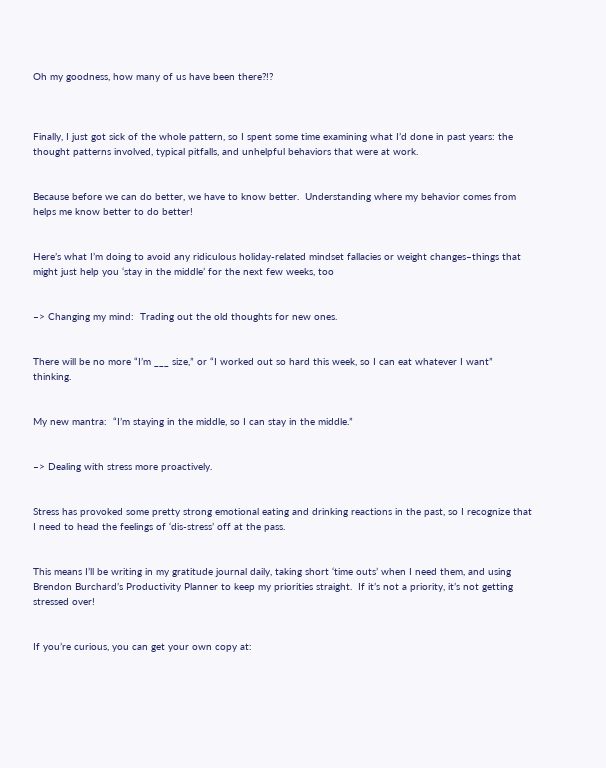Oh my goodness, how many of us have been there?!?



Finally, I just got sick of the whole pattern, so I spent some time examining what I’d done in past years: the thought patterns involved, typical pitfalls, and unhelpful behaviors that were at work.


Because before we can do better, we have to know better.  Understanding where my behavior comes from helps me know better to do better!


Here’s what I’m doing to avoid any ridiculous holiday-related mindset fallacies or weight changes–things that might just help you ‘stay in the middle’ for the next few weeks, too


–> Changing my mind:  Trading out the old thoughts for new ones.


There will be no more “I’m ___ size,” or “I worked out so hard this week, so I can eat whatever I want” thinking.


My new mantra:  “I’m staying in the middle, so I can stay in the middle.”


–> Dealing with stress more proactively.


Stress has provoked some pretty strong emotional eating and drinking reactions in the past, so I recognize that I need to head the feelings of ‘dis-stress’ off at the pass.


This means I’ll be writing in my gratitude journal daily, taking short ‘time outs’ when I need them, and using Brendon Burchard’s Productivity Planner to keep my priorities straight.  If it’s not a priority, it’s not getting stressed over!


If you’re curious, you can get your own copy at: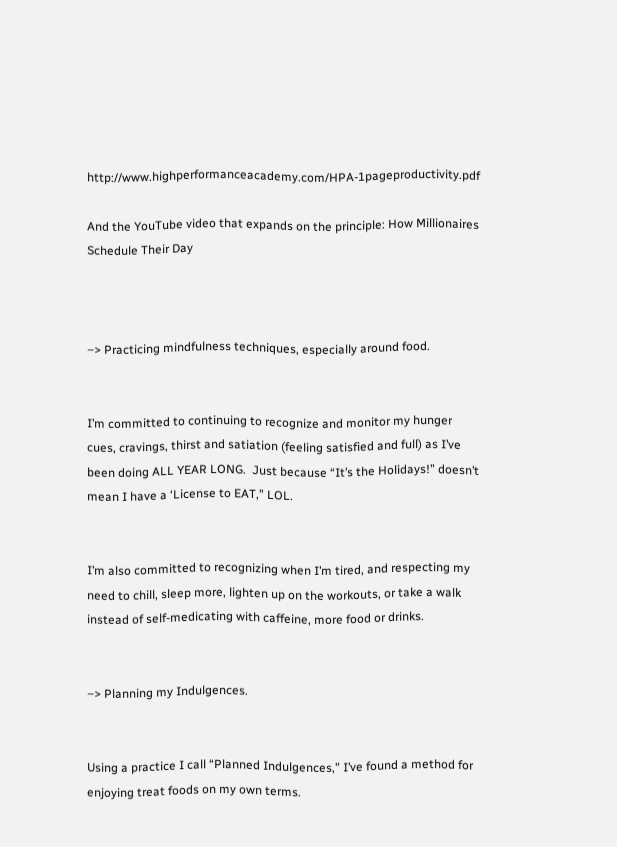http://www.highperformanceacademy.com/HPA-1pageproductivity.pdf

And the YouTube video that expands on the principle: How Millionaires Schedule Their Day



–> Practicing mindfulness techniques, especially around food.


I’m committed to continuing to recognize and monitor my hunger cues, cravings, thirst and satiation (feeling satisfied and full) as I’ve been doing ALL YEAR LONG.  Just because “It’s the Holidays!” doesn’t mean I have a ‘License to EAT,” LOL.


I’m also committed to recognizing when I’m tired, and respecting my need to chill, sleep more, lighten up on the workouts, or take a walk instead of self-medicating with caffeine, more food or drinks.


–> Planning my Indulgences.


Using a practice I call “Planned Indulgences,” I’ve found a method for enjoying treat foods on my own terms.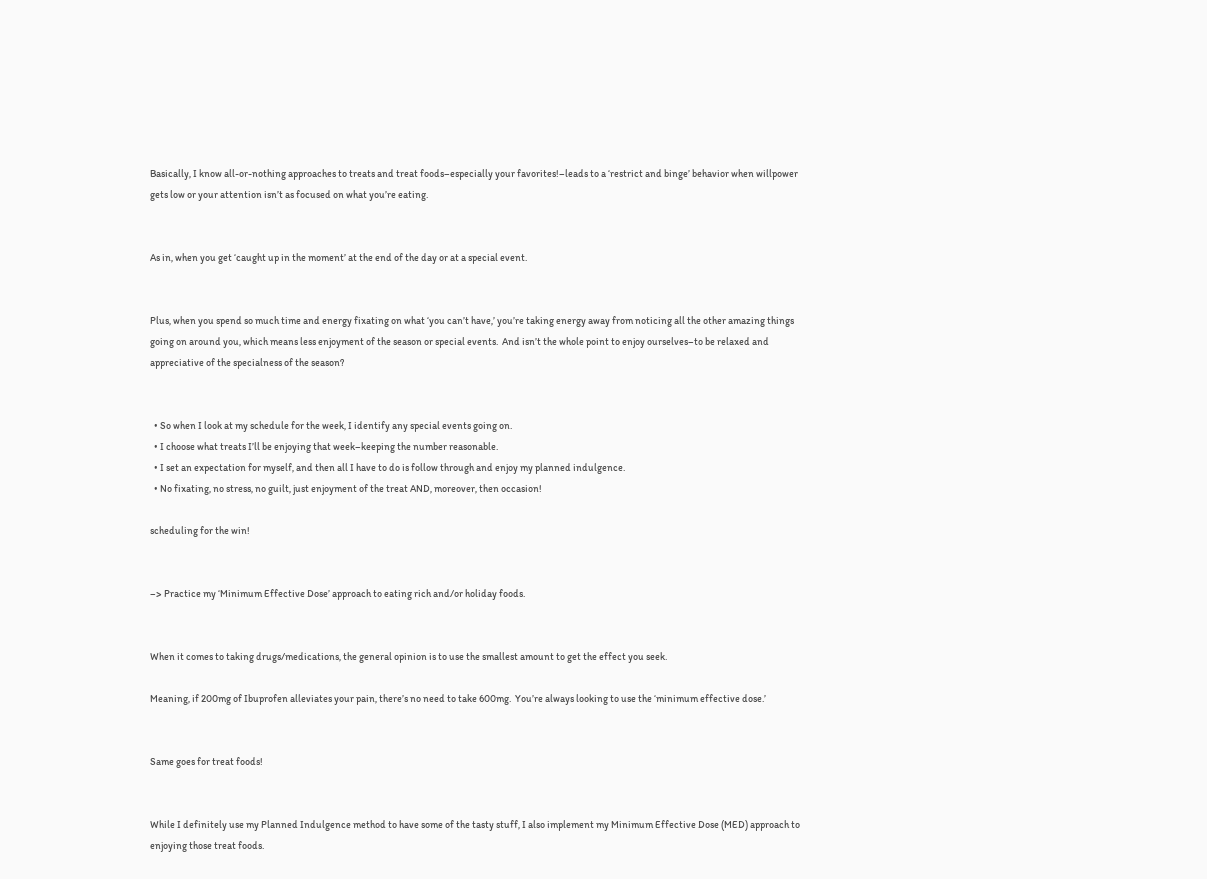Basically, I know all-or-nothing approaches to treats and treat foods–especially your favorites!–leads to a ‘restrict and binge’ behavior when willpower gets low or your attention isn’t as focused on what you’re eating.


As in, when you get ‘caught up in the moment’ at the end of the day or at a special event.


Plus, when you spend so much time and energy fixating on what ‘you can’t have,’ you’re taking energy away from noticing all the other amazing things going on around you, which means less enjoyment of the season or special events.  And isn’t the whole point to enjoy ourselves–to be relaxed and appreciative of the specialness of the season?


  • So when I look at my schedule for the week, I identify any special events going on.
  • I choose what treats I’ll be enjoying that week–keeping the number reasonable.
  • I set an expectation for myself, and then all I have to do is follow through and enjoy my planned indulgence.
  • No fixating, no stress, no guilt, just enjoyment of the treat AND, moreover, then occasion!

scheduling for the win!


–> Practice my ‘Minimum Effective Dose’ approach to eating rich and/or holiday foods.


When it comes to taking drugs/medications, the general opinion is to use the smallest amount to get the effect you seek.

Meaning, if 200mg of Ibuprofen alleviates your pain, there’s no need to take 600mg.  You’re always looking to use the ‘minimum effective dose.’


Same goes for treat foods!


While I definitely use my Planned Indulgence method to have some of the tasty stuff, I also implement my Minimum Effective Dose (MED) approach to enjoying those treat foods.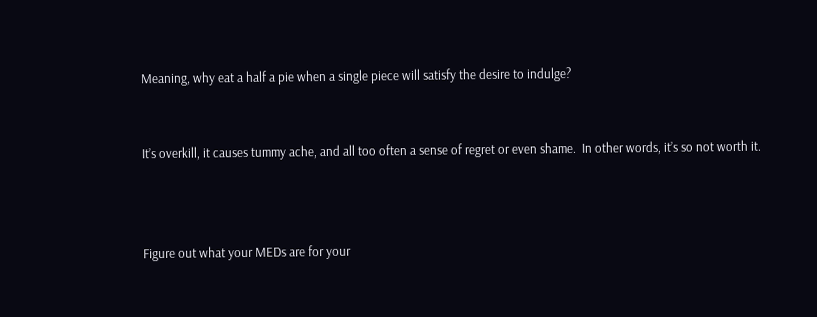Meaning, why eat a half a pie when a single piece will satisfy the desire to indulge?


It’s overkill, it causes tummy ache, and all too often a sense of regret or even shame.  In other words, it’s so not worth it.



Figure out what your MEDs are for your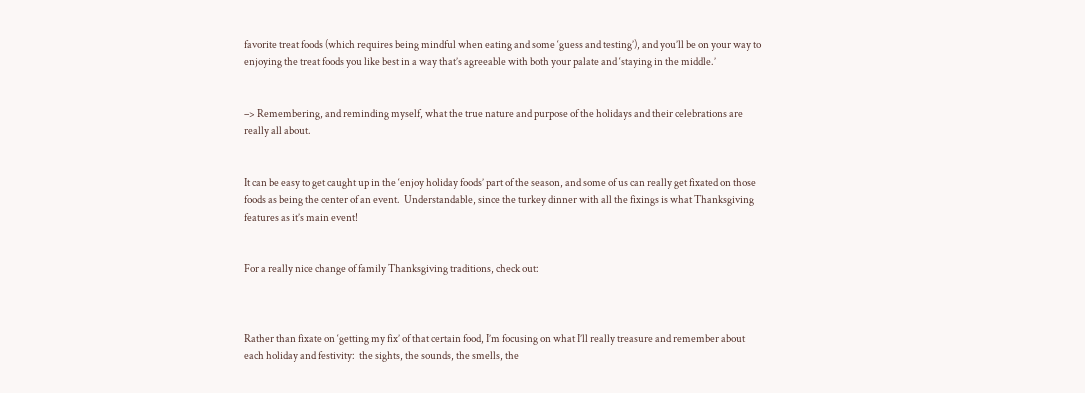favorite treat foods (which requires being mindful when eating and some ‘guess and testing’), and you’ll be on your way to enjoying the treat foods you like best in a way that’s agreeable with both your palate and ‘staying in the middle.’


–> Remembering, and reminding myself, what the true nature and purpose of the holidays and their celebrations are really all about.


It can be easy to get caught up in the ‘enjoy holiday foods’ part of the season, and some of us can really get fixated on those foods as being the center of an event.  Understandable, since the turkey dinner with all the fixings is what Thanksgiving features as it’s main event!


For a really nice change of family Thanksgiving traditions, check out:



Rather than fixate on ‘getting my fix’ of that certain food, I’m focusing on what I’ll really treasure and remember about each holiday and festivity:  the sights, the sounds, the smells, the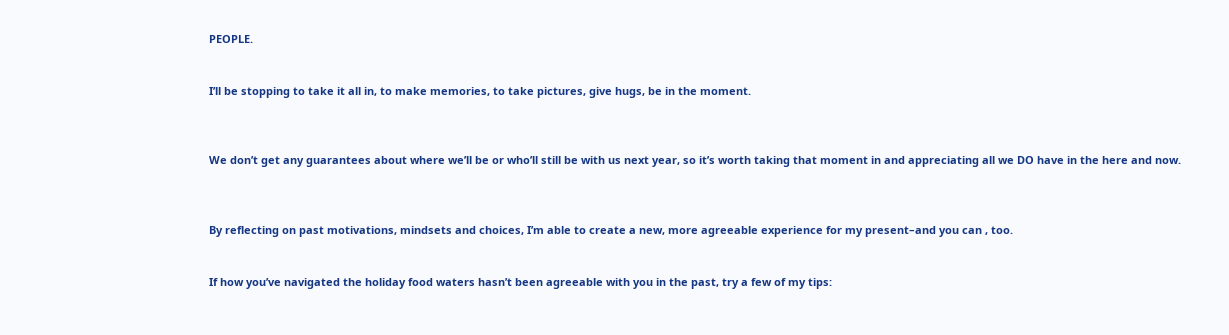PEOPLE.


I’ll be stopping to take it all in, to make memories, to take pictures, give hugs, be in the moment.



We don’t get any guarantees about where we’ll be or who’ll still be with us next year, so it’s worth taking that moment in and appreciating all we DO have in the here and now.



By reflecting on past motivations, mindsets and choices, I’m able to create a new, more agreeable experience for my present–and you can , too.


If how you’ve navigated the holiday food waters hasn’t been agreeable with you in the past, try a few of my tips: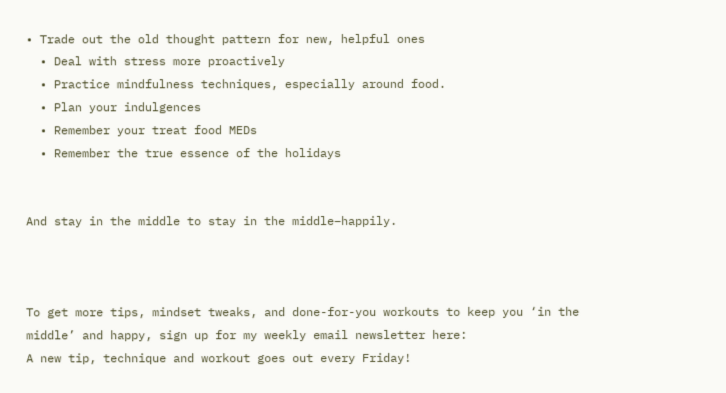• Trade out the old thought pattern for new, helpful ones
  • Deal with stress more proactively
  • Practice mindfulness techniques, especially around food.
  • Plan your indulgences
  • Remember your treat food MEDs
  • Remember the true essence of the holidays


And stay in the middle to stay in the middle–happily.



To get more tips, mindset tweaks, and done-for-you workouts to keep you ‘in the middle’ and happy, sign up for my weekly email newsletter here:
A new tip, technique and workout goes out every Friday!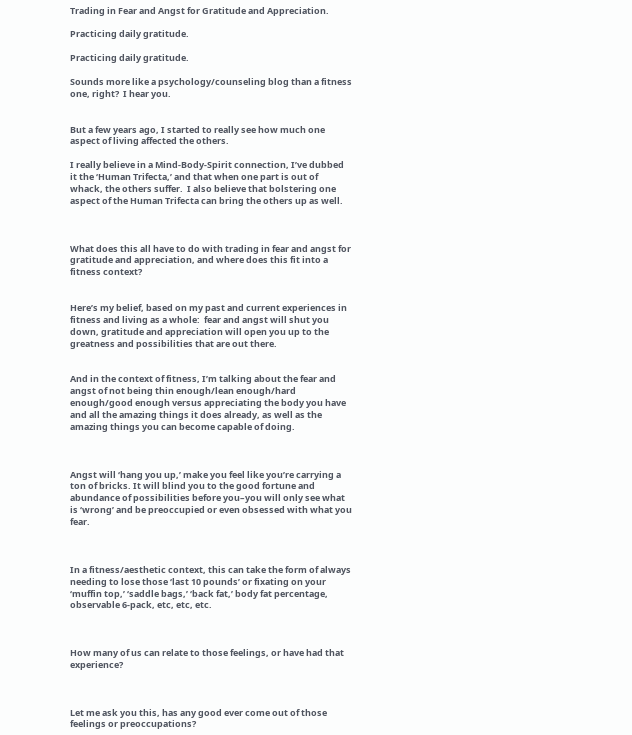Trading in Fear and Angst for Gratitude and Appreciation.

Practicing daily gratitude.

Practicing daily gratitude.

Sounds more like a psychology/counseling blog than a fitness one, right?  I hear you.


But a few years ago, I started to really see how much one aspect of living affected the others.

I really believe in a Mind-Body-Spirit connection, I’ve dubbed it the ‘Human Trifecta,’ and that when one part is out of whack, the others suffer.  I also believe that bolstering one aspect of the Human Trifecta can bring the others up as well.



What does this all have to do with trading in fear and angst for gratitude and appreciation, and where does this fit into a fitness context?


Here’s my belief, based on my past and current experiences in fitness and living as a whole:  fear and angst will shut you down, gratitude and appreciation will open you up to the greatness and possibilities that are out there.


And in the context of fitness, I’m talking about the fear and angst of not being thin enough/lean enough/hard enough/good enough versus appreciating the body you have and all the amazing things it does already, as well as the amazing things you can become capable of doing.



Angst will ‘hang you up,’ make you feel like you’re carrying a ton of bricks. It will blind you to the good fortune and abundance of possibilities before you–you will only see what is ‘wrong’ and be preoccupied or even obsessed with what you fear.



In a fitness/aesthetic context, this can take the form of always needing to lose those ‘last 10 pounds’ or fixating on your ‘muffin top,’ ‘saddle bags,’ ‘back fat,’ body fat percentage, observable 6-pack, etc, etc, etc.



How many of us can relate to those feelings, or have had that experience?



Let me ask you this, has any good ever come out of those feelings or preoccupations?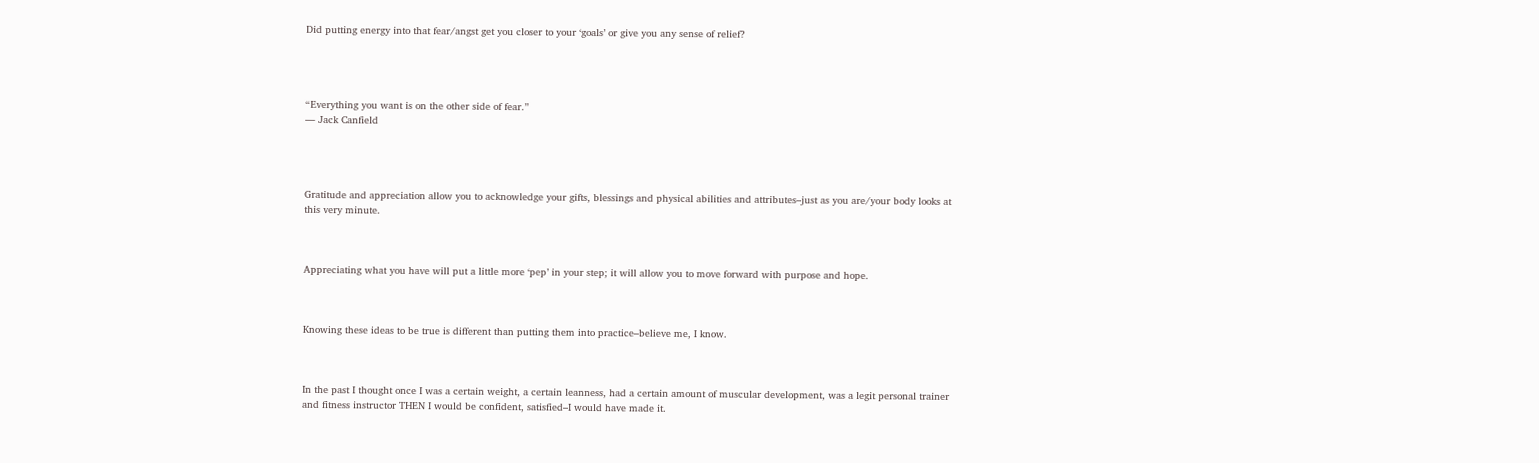Did putting energy into that fear/angst get you closer to your ‘goals’ or give you any sense of relief?




“Everything you want is on the other side of fear.”
― Jack Canfield




Gratitude and appreciation allow you to acknowledge your gifts, blessings and physical abilities and attributes–just as you are/your body looks at this very minute.



Appreciating what you have will put a little more ‘pep’ in your step; it will allow you to move forward with purpose and hope.



Knowing these ideas to be true is different than putting them into practice–believe me, I know.



In the past I thought once I was a certain weight, a certain leanness, had a certain amount of muscular development, was a legit personal trainer and fitness instructor THEN I would be confident, satisfied–I would have made it.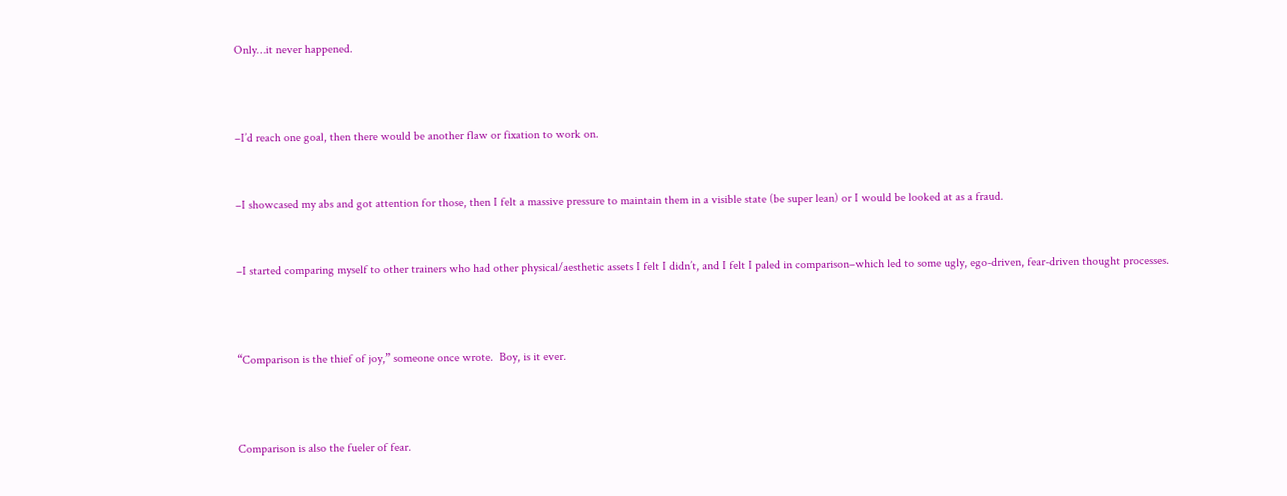Only…it never happened.



–I’d reach one goal, then there would be another flaw or fixation to work on.


–I showcased my abs and got attention for those, then I felt a massive pressure to maintain them in a visible state (be super lean) or I would be looked at as a fraud.


–I started comparing myself to other trainers who had other physical/aesthetic assets I felt I didn’t, and I felt I paled in comparison–which led to some ugly, ego-driven, fear-driven thought processes.



“Comparison is the thief of joy,” someone once wrote.  Boy, is it ever.



Comparison is also the fueler of fear.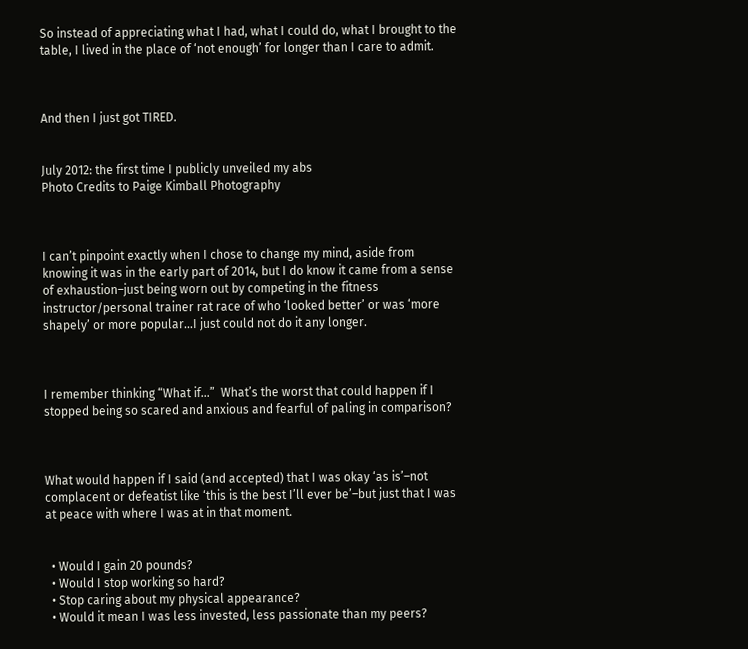So instead of appreciating what I had, what I could do, what I brought to the table, I lived in the place of ‘not enough’ for longer than I care to admit.



And then I just got TIRED.


July 2012: the first time I publicly unveiled my abs
Photo Credits to Paige Kimball Photography



I can’t pinpoint exactly when I chose to change my mind, aside from knowing it was in the early part of 2014, but I do know it came from a sense of exhaustion–just being worn out by competing in the fitness instructor/personal trainer rat race of who ‘looked better’ or was ‘more shapely’ or more popular…I just could not do it any longer.



I remember thinking “What if…”  What’s the worst that could happen if I stopped being so scared and anxious and fearful of paling in comparison?



What would happen if I said (and accepted) that I was okay ‘as is’–not complacent or defeatist like ‘this is the best I’ll ever be’–but just that I was at peace with where I was at in that moment.


  • Would I gain 20 pounds?
  • Would I stop working so hard?
  • Stop caring about my physical appearance?
  • Would it mean I was less invested, less passionate than my peers?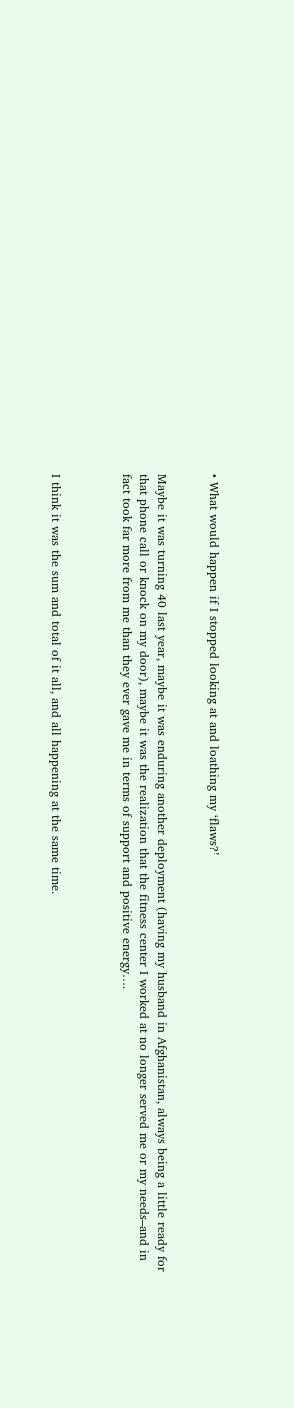• What would happen if I stopped looking at and loathing my ‘flaws?’


Maybe it was turning 40 last year, maybe it was enduring another deployment (having my husband in Afghanistan, always being a little ready for that phone call or knock on my door), maybe it was the realization that the fitness center I worked at no longer served me or my needs–and in fact took far more from me than they ever gave me in terms of support and positive energy….



I think it was the sum and total of it all, and all happening at the same time.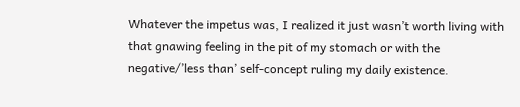Whatever the impetus was, I realized it just wasn’t worth living with that gnawing feeling in the pit of my stomach or with the negative/’less than’ self-concept ruling my daily existence.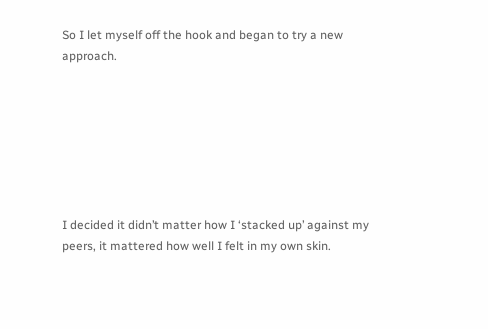So I let myself off the hook and began to try a new approach.







I decided it didn’t matter how I ‘stacked up’ against my peers, it mattered how well I felt in my own skin.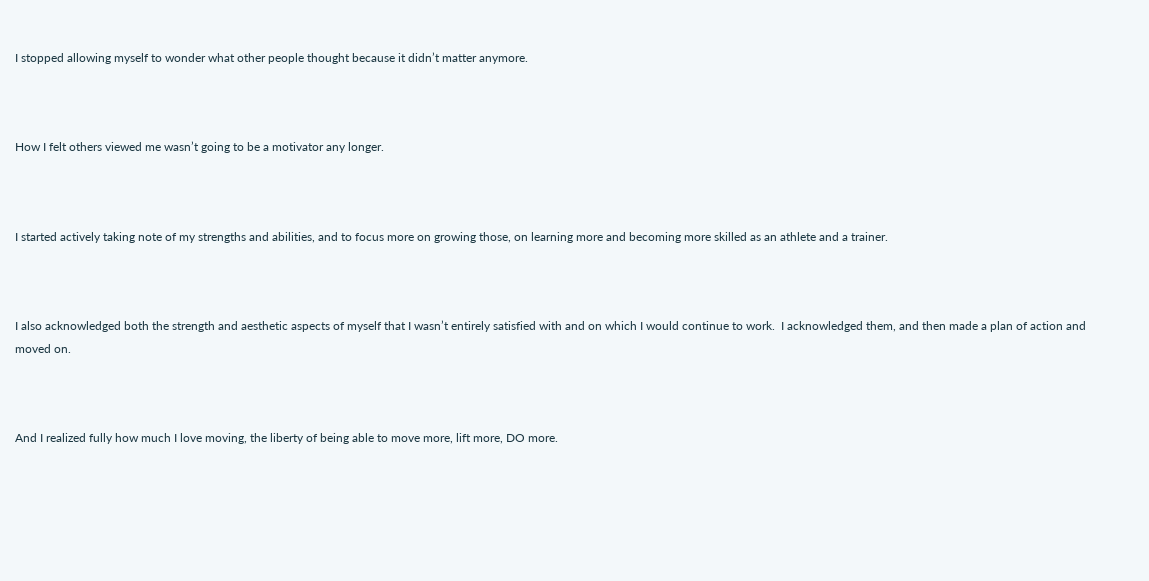I stopped allowing myself to wonder what other people thought because it didn’t matter anymore.



How I felt others viewed me wasn’t going to be a motivator any longer.



I started actively taking note of my strengths and abilities, and to focus more on growing those, on learning more and becoming more skilled as an athlete and a trainer.



I also acknowledged both the strength and aesthetic aspects of myself that I wasn’t entirely satisfied with and on which I would continue to work.  I acknowledged them, and then made a plan of action and moved on.



And I realized fully how much I love moving, the liberty of being able to move more, lift more, DO more.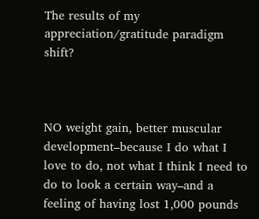The results of my appreciation/gratitude paradigm shift?



NO weight gain, better muscular development–because I do what I love to do, not what I think I need to do to look a certain way–and a feeling of having lost 1,000 pounds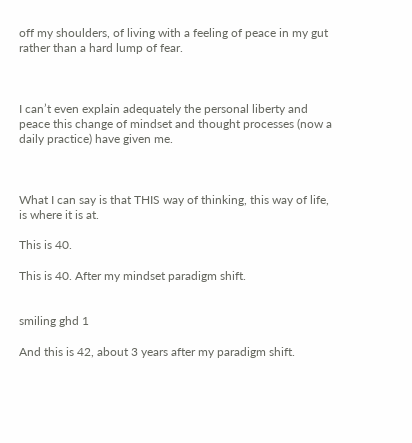off my shoulders, of living with a feeling of peace in my gut rather than a hard lump of fear.



I can’t even explain adequately the personal liberty and peace this change of mindset and thought processes (now a daily practice) have given me.



What I can say is that THIS way of thinking, this way of life, is where it is at.

This is 40.

This is 40. After my mindset paradigm shift.


smiling ghd 1

And this is 42, about 3 years after my paradigm shift.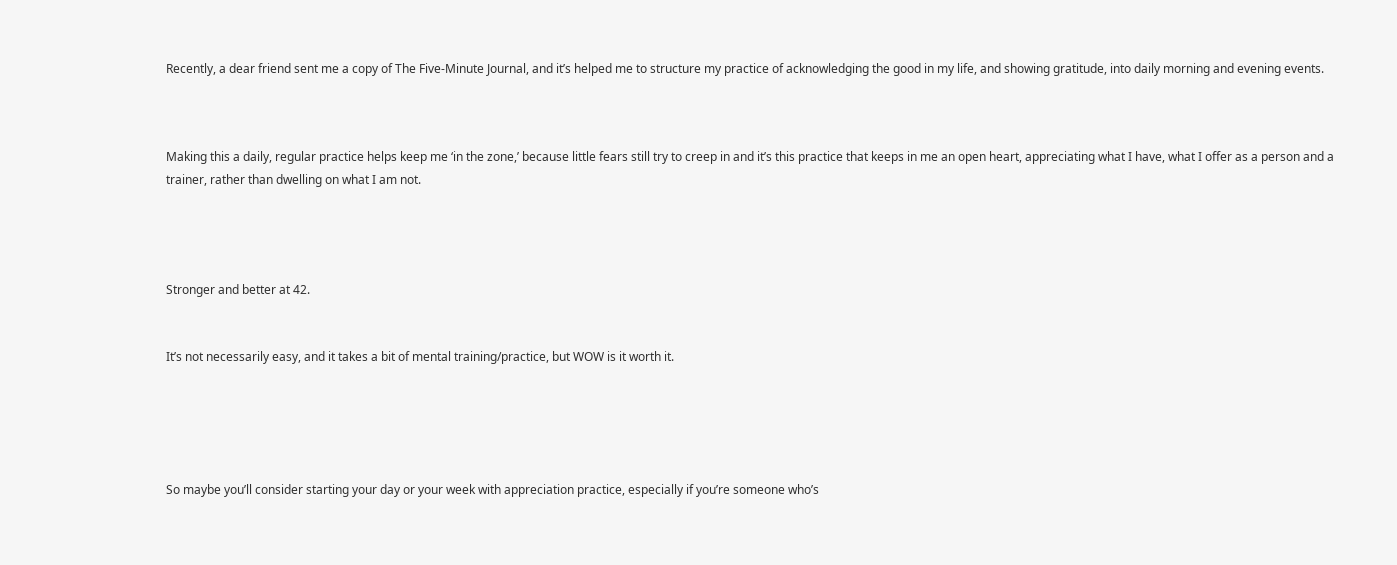Recently, a dear friend sent me a copy of The Five-Minute Journal, and it’s helped me to structure my practice of acknowledging the good in my life, and showing gratitude, into daily morning and evening events.



Making this a daily, regular practice helps keep me ‘in the zone,’ because little fears still try to creep in and it’s this practice that keeps in me an open heart, appreciating what I have, what I offer as a person and a trainer, rather than dwelling on what I am not.




Stronger and better at 42.


It’s not necessarily easy, and it takes a bit of mental training/practice, but WOW is it worth it.





So maybe you’ll consider starting your day or your week with appreciation practice, especially if you’re someone who’s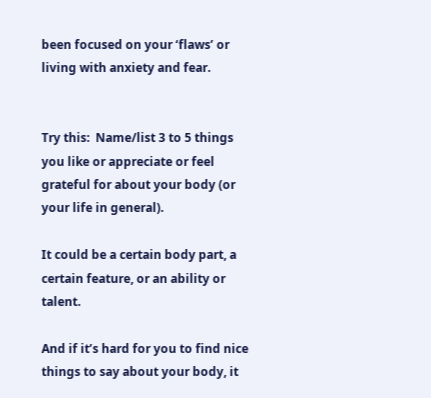been focused on your ‘flaws’ or living with anxiety and fear.


Try this:  Name/list 3 to 5 things you like or appreciate or feel grateful for about your body (or your life in general).

It could be a certain body part, a certain feature, or an ability or talent.

And if it’s hard for you to find nice things to say about your body, it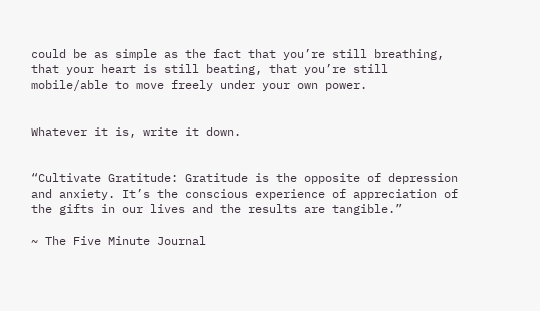could be as simple as the fact that you’re still breathing, that your heart is still beating, that you’re still mobile/able to move freely under your own power.


Whatever it is, write it down.


“Cultivate Gratitude: Gratitude is the opposite of depression and anxiety. It’s the conscious experience of appreciation of the gifts in our lives and the results are tangible.”

~ The Five Minute Journal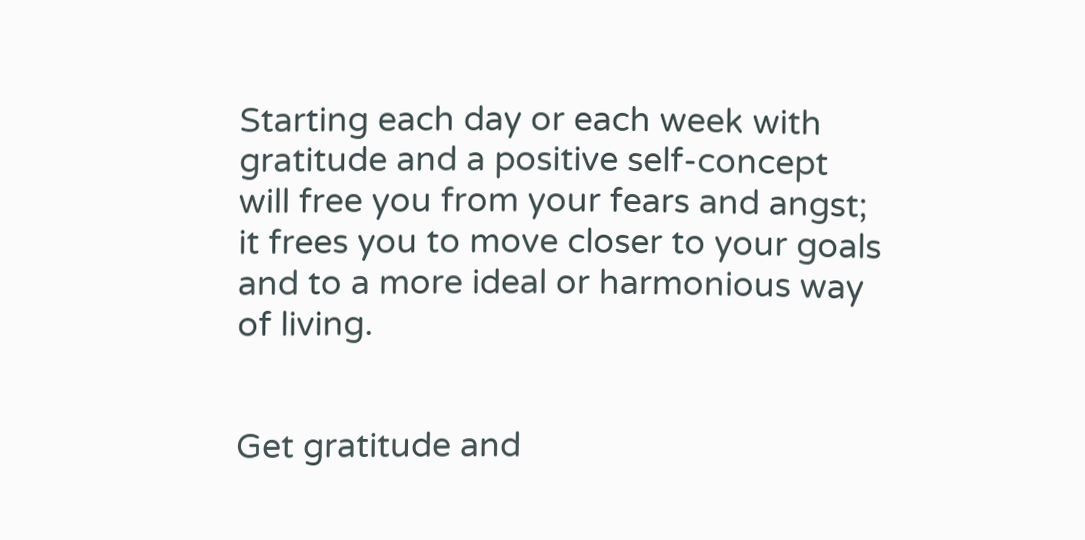Starting each day or each week with gratitude and a positive self-concept will free you from your fears and angst; it frees you to move closer to your goals and to a more ideal or harmonious way of living.


Get gratitude and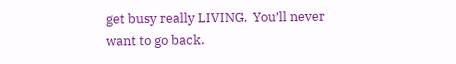get busy really LIVING.  You’ll never want to go back.